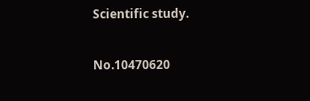Scientific study.

No.10470620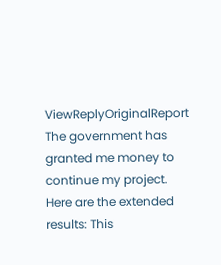ViewReplyOriginalReport
The government has granted me money to continue my project. Here are the extended results: This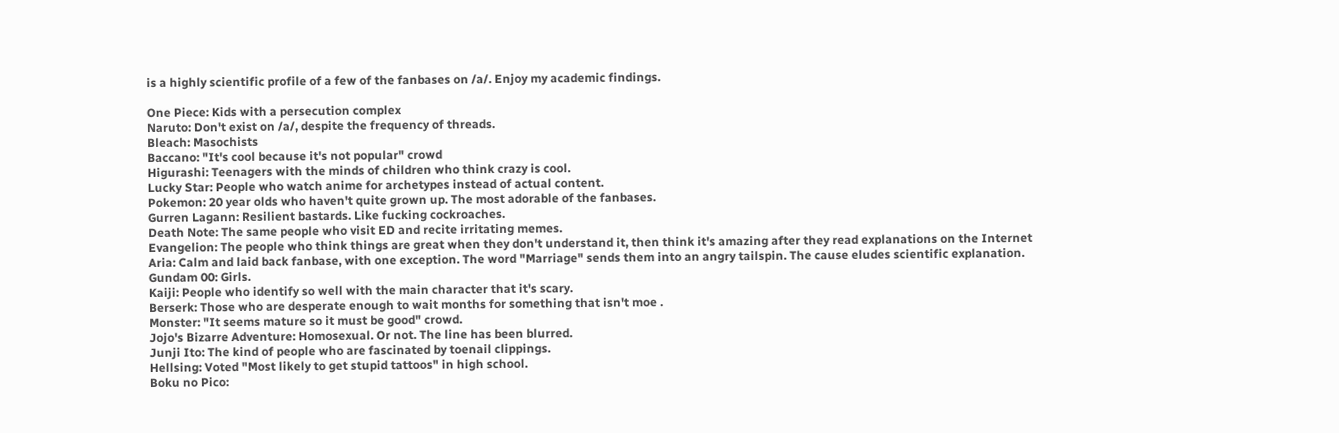is a highly scientific profile of a few of the fanbases on /a/. Enjoy my academic findings.

One Piece: Kids with a persecution complex
Naruto: Don't exist on /a/, despite the frequency of threads.
Bleach: Masochists
Baccano: "It's cool because it's not popular" crowd
Higurashi: Teenagers with the minds of children who think crazy is cool.
Lucky Star: People who watch anime for archetypes instead of actual content.
Pokemon: 20 year olds who haven't quite grown up. The most adorable of the fanbases.
Gurren Lagann: Resilient bastards. Like fucking cockroaches.
Death Note: The same people who visit ED and recite irritating memes.
Evangelion: The people who think things are great when they don't understand it, then think it's amazing after they read explanations on the Internet
Aria: Calm and laid back fanbase, with one exception. The word "Marriage" sends them into an angry tailspin. The cause eludes scientific explanation.
Gundam 00: Girls.
Kaiji: People who identify so well with the main character that it's scary.
Berserk: Those who are desperate enough to wait months for something that isn't moe .
Monster: "It seems mature so it must be good" crowd.
Jojo's Bizarre Adventure: Homosexual. Or not. The line has been blurred.
Junji Ito: The kind of people who are fascinated by toenail clippings.
Hellsing: Voted "Most likely to get stupid tattoos" in high school.
Boku no Pico: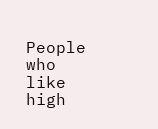People who like high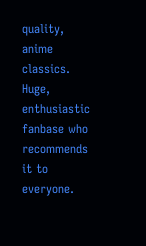quality, anime classics. Huge, enthusiastic fanbase who recommends it to everyone.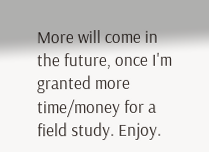More will come in the future, once I'm granted more time/money for a field study. Enjoy.